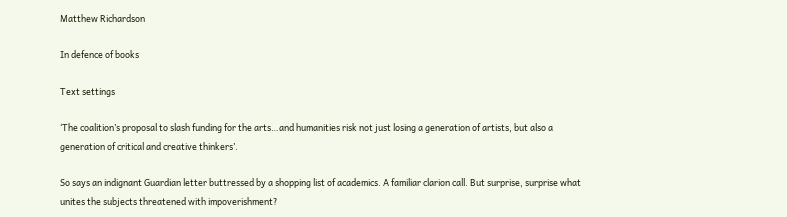Matthew Richardson

In defence of books

Text settings

‘The coalition’s proposal to slash funding for the arts…and humanities risk not just losing a generation of artists, but also a generation of critical and creative thinkers’.

So says an indignant Guardian letter buttressed by a shopping list of academics. A familiar clarion call. But surprise, surprise what unites the subjects threatened with impoverishment?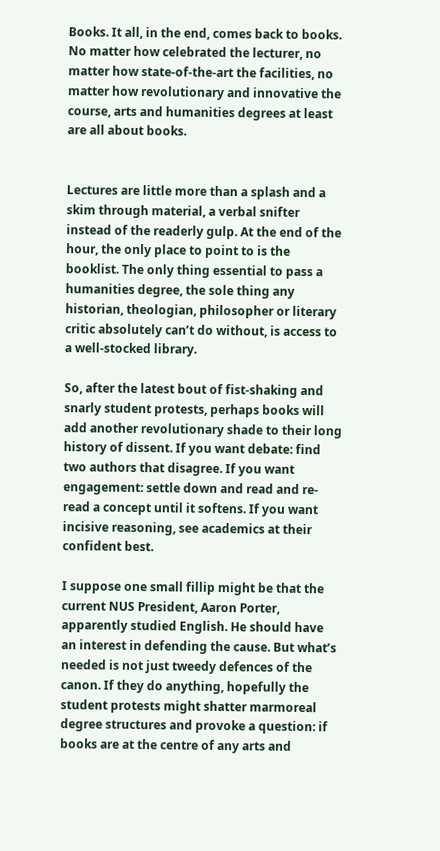Books. It all, in the end, comes back to books. No matter how celebrated the lecturer, no matter how state-of-the-art the facilities, no matter how revolutionary and innovative the course, arts and humanities degrees at least are all about books.


Lectures are little more than a splash and a skim through material, a verbal snifter instead of the readerly gulp. At the end of the hour, the only place to point to is the booklist. The only thing essential to pass a humanities degree, the sole thing any historian, theologian, philosopher or literary critic absolutely can’t do without, is access to a well-stocked library.

So, after the latest bout of fist-shaking and snarly student protests, perhaps books will add another revolutionary shade to their long history of dissent. If you want debate: find two authors that disagree. If you want engagement: settle down and read and re-read a concept until it softens. If you want incisive reasoning, see academics at their confident best.

I suppose one small fillip might be that the current NUS President, Aaron Porter, apparently studied English. He should have an interest in defending the cause. But what’s needed is not just tweedy defences of the canon. If they do anything, hopefully the student protests might shatter marmoreal degree structures and provoke a question: if books are at the centre of any arts and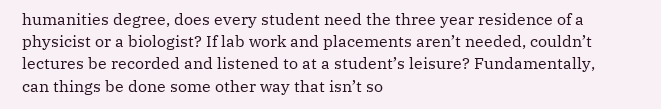humanities degree, does every student need the three year residence of a physicist or a biologist? If lab work and placements aren’t needed, couldn’t lectures be recorded and listened to at a student’s leisure? Fundamentally, can things be done some other way that isn’t so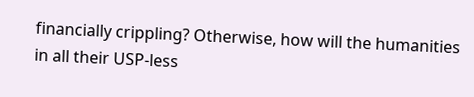financially crippling? Otherwise, how will the humanities in all their USP-less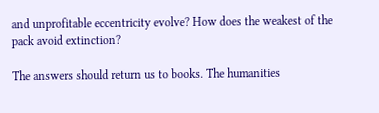and unprofitable eccentricity evolve? How does the weakest of the pack avoid extinction?

The answers should return us to books. The humanities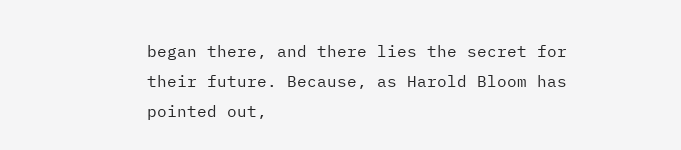began there, and there lies the secret for their future. Because, as Harold Bloom has pointed out,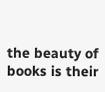the beauty of books is their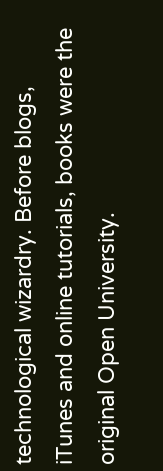technological wizardry. Before blogs, iTunes and online tutorials, books were the original Open University.